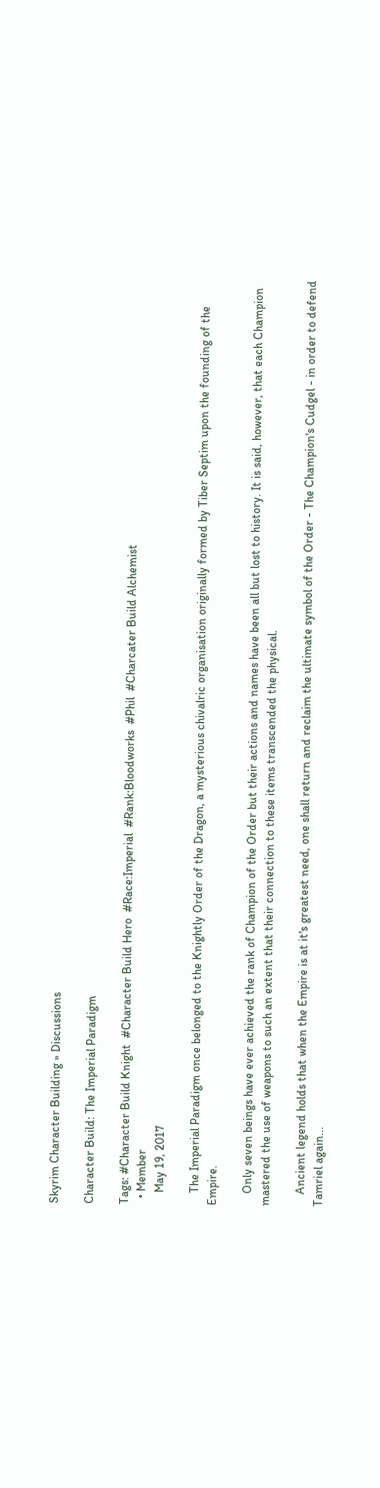Skyrim Character Building » Discussions

Character Build: The Imperial Paradigm

Tags: #Character Build Knight  #Character Build Hero  #Race:Imperial  #Rank:Bloodworks  #Phil  #Charcater Build Alchemist
  • Member
    May 19, 2017

    The Imperial Paradigm once belonged to the Knightly Order of the Dragon, a mysterious chivalric organisation originally formed by Tiber Septim upon the founding of the Empire.

    Only seven beings have ever achieved the rank of Champion of the Order but their actions and names have been all but lost to history. It is said, however, that each Champion mastered the use of weapons to such an extent that their connection to these items transcended the physical.

    Ancient legend holds that when the Empire is at it's greatest need, one shall return and reclaim the ultimate symbol of the Order - The Champion's Cudgel - in order to defend Tamriel again...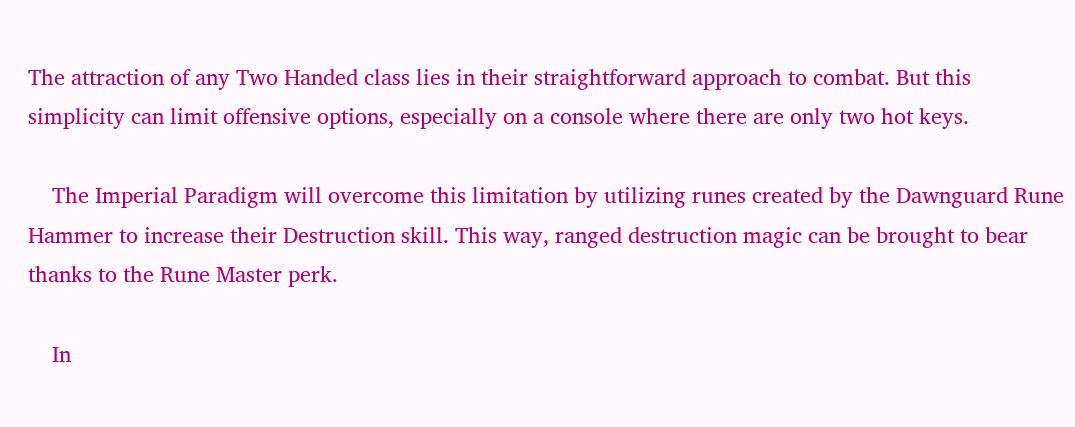The attraction of any Two Handed class lies in their straightforward approach to combat. But this simplicity can limit offensive options, especially on a console where there are only two hot keys.

    The Imperial Paradigm will overcome this limitation by utilizing runes created by the Dawnguard Rune Hammer to increase their Destruction skill. This way, ranged destruction magic can be brought to bear thanks to the Rune Master perk.

    In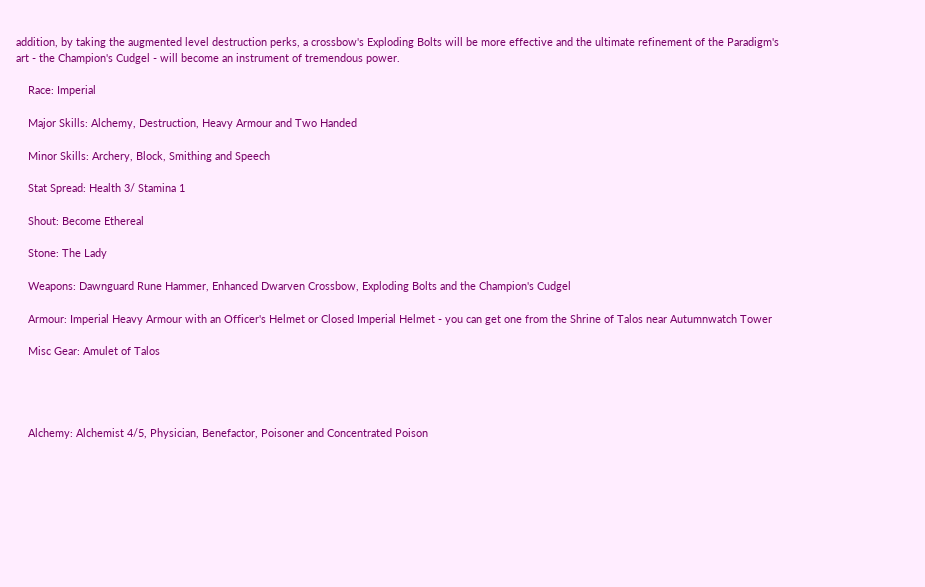addition, by taking the augmented level destruction perks, a crossbow's Exploding Bolts will be more effective and the ultimate refinement of the Paradigm's art - the Champion's Cudgel - will become an instrument of tremendous power.

    Race: Imperial

    Major Skills: Alchemy, Destruction, Heavy Armour and Two Handed

    Minor Skills: Archery, Block, Smithing and Speech

    Stat Spread: Health 3/ Stamina 1

    Shout: Become Ethereal

    Stone: The Lady

    Weapons: Dawnguard Rune Hammer, Enhanced Dwarven Crossbow, Exploding Bolts and the Champion's Cudgel

    Armour: Imperial Heavy Armour with an Officer's Helmet or Closed Imperial Helmet - you can get one from the Shrine of Talos near Autumnwatch Tower

    Misc Gear: Amulet of Talos




    Alchemy: Alchemist 4/5, Physician, Benefactor, Poisoner and Concentrated Poison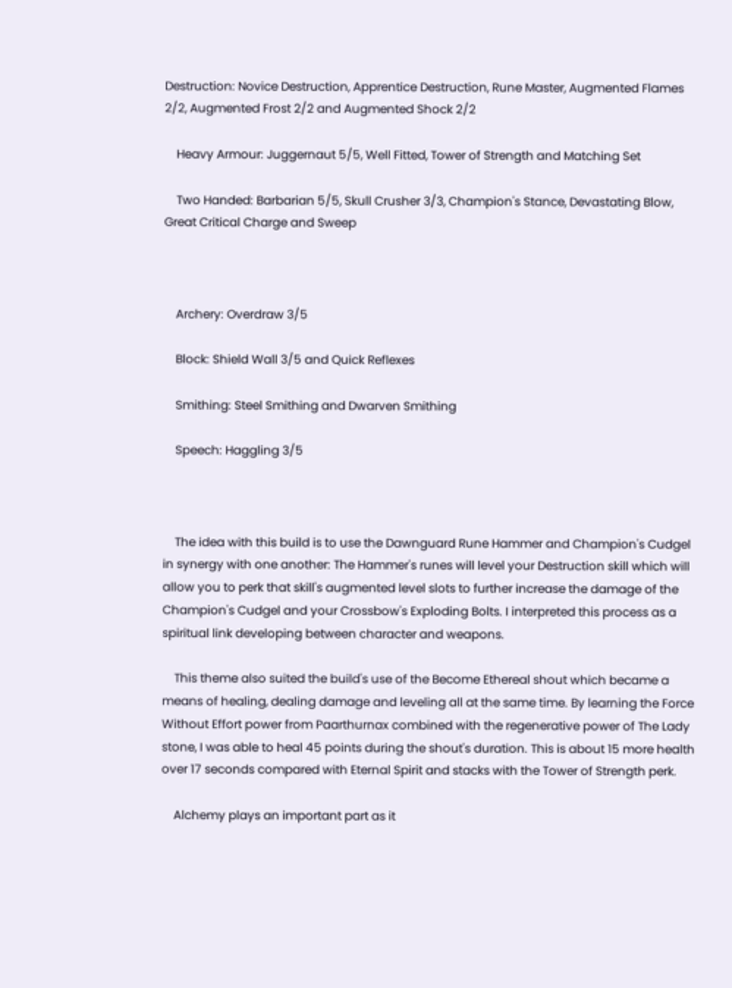Destruction: Novice Destruction, Apprentice Destruction, Rune Master, Augmented Flames 2/2, Augmented Frost 2/2 and Augmented Shock 2/2

    Heavy Armour: Juggernaut 5/5, Well Fitted, Tower of Strength and Matching Set

    Two Handed: Barbarian 5/5, Skull Crusher 3/3, Champion's Stance, Devastating Blow, Great Critical Charge and Sweep



    Archery: Overdraw 3/5

    Block: Shield Wall 3/5 and Quick Reflexes

    Smithing: Steel Smithing and Dwarven Smithing

    Speech: Haggling 3/5



    The idea with this build is to use the Dawnguard Rune Hammer and Champion's Cudgel in synergy with one another: The Hammer's runes will level your Destruction skill which will allow you to perk that skill's augmented level slots to further increase the damage of the Champion's Cudgel and your Crossbow's Exploding Bolts. I interpreted this process as a spiritual link developing between character and weapons.

    This theme also suited the build's use of the Become Ethereal shout which became a means of healing, dealing damage and leveling all at the same time. By learning the Force Without Effort power from Paarthurnax combined with the regenerative power of The Lady stone, I was able to heal 45 points during the shout's duration. This is about 15 more health over 17 seconds compared with Eternal Spirit and stacks with the Tower of Strength perk.

    Alchemy plays an important part as it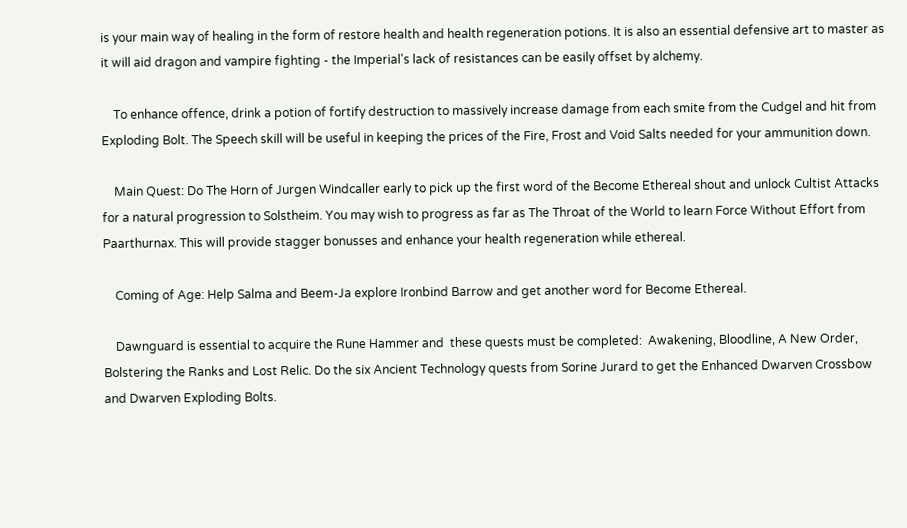is your main way of healing in the form of restore health and health regeneration potions. It is also an essential defensive art to master as it will aid dragon and vampire fighting - the Imperial's lack of resistances can be easily offset by alchemy.

    To enhance offence, drink a potion of fortify destruction to massively increase damage from each smite from the Cudgel and hit from Exploding Bolt. The Speech skill will be useful in keeping the prices of the Fire, Frost and Void Salts needed for your ammunition down.

    Main Quest: Do The Horn of Jurgen Windcaller early to pick up the first word of the Become Ethereal shout and unlock Cultist Attacks for a natural progression to Solstheim. You may wish to progress as far as The Throat of the World to learn Force Without Effort from Paarthurnax. This will provide stagger bonusses and enhance your health regeneration while ethereal.

    Coming of Age: Help Salma and Beem-Ja explore Ironbind Barrow and get another word for Become Ethereal.

    Dawnguard is essential to acquire the Rune Hammer and  these quests must be completed:  Awakening, Bloodline, A New Order, Bolstering the Ranks and Lost Relic. Do the six Ancient Technology quests from Sorine Jurard to get the Enhanced Dwarven Crossbow and Dwarven Exploding Bolts.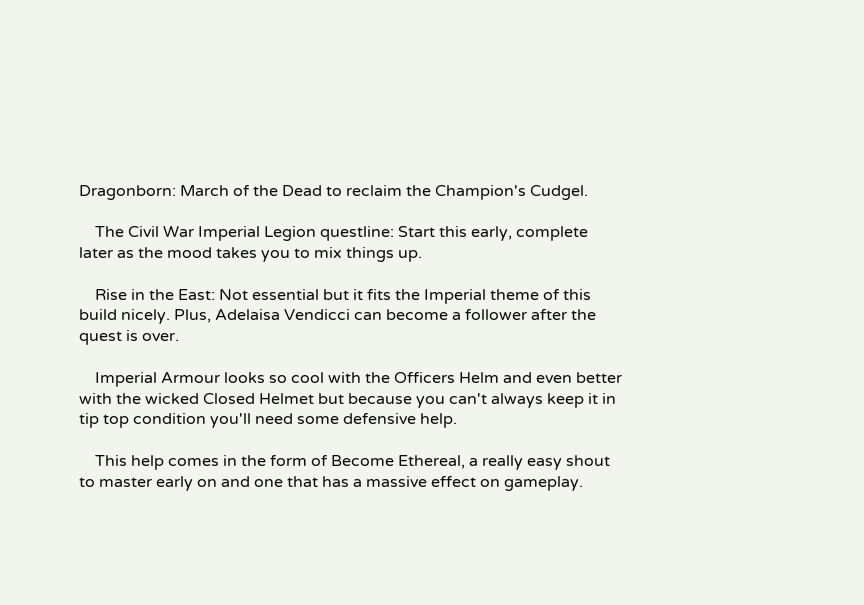Dragonborn: March of the Dead to reclaim the Champion's Cudgel.

    The Civil War Imperial Legion questline: Start this early, complete later as the mood takes you to mix things up.

    Rise in the East: Not essential but it fits the Imperial theme of this build nicely. Plus, Adelaisa Vendicci can become a follower after the quest is over.

    Imperial Armour looks so cool with the Officers Helm and even better with the wicked Closed Helmet but because you can't always keep it in tip top condition you'll need some defensive help.

    This help comes in the form of Become Ethereal, a really easy shout to master early on and one that has a massive effect on gameplay.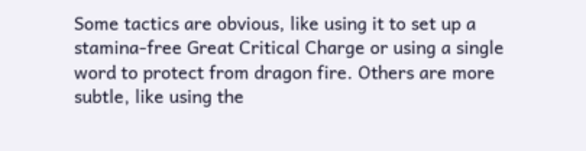Some tactics are obvious, like using it to set up a stamina-free Great Critical Charge or using a single word to protect from dragon fire. Others are more subtle, like using the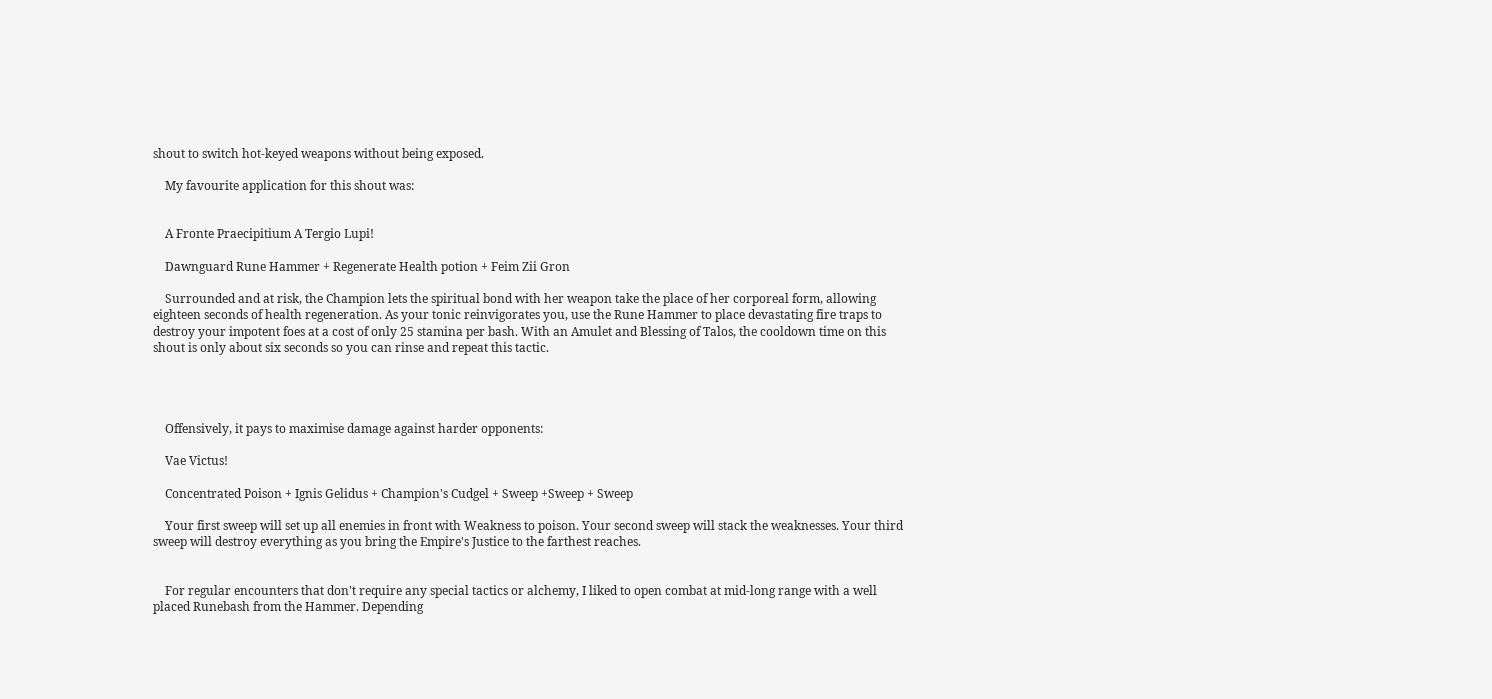shout to switch hot-keyed weapons without being exposed.

    My favourite application for this shout was:


    A Fronte Praecipitium A Tergio Lupi!

    Dawnguard Rune Hammer + Regenerate Health potion + Feim Zii Gron

    Surrounded and at risk, the Champion lets the spiritual bond with her weapon take the place of her corporeal form, allowing eighteen seconds of health regeneration. As your tonic reinvigorates you, use the Rune Hammer to place devastating fire traps to destroy your impotent foes at a cost of only 25 stamina per bash. With an Amulet and Blessing of Talos, the cooldown time on this shout is only about six seconds so you can rinse and repeat this tactic.




    Offensively, it pays to maximise damage against harder opponents:

    Vae Victus!

    Concentrated Poison + Ignis Gelidus + Champion's Cudgel + Sweep +Sweep + Sweep

    Your first sweep will set up all enemies in front with Weakness to poison. Your second sweep will stack the weaknesses. Your third sweep will destroy everything as you bring the Empire's Justice to the farthest reaches.


    For regular encounters that don't require any special tactics or alchemy, I liked to open combat at mid-long range with a well placed Runebash from the Hammer. Depending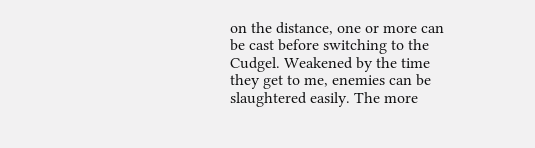on the distance, one or more can be cast before switching to the Cudgel. Weakened by the time they get to me, enemies can be slaughtered easily. The more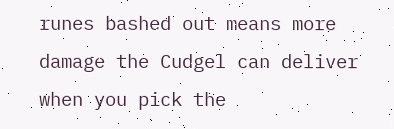runes bashed out means more damage the Cudgel can deliver when you pick the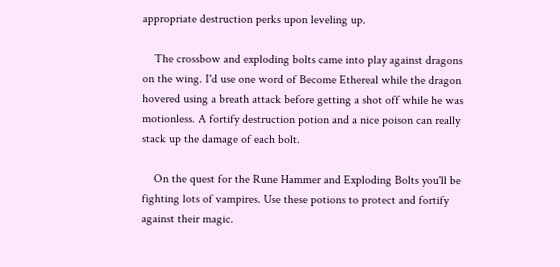appropriate destruction perks upon leveling up.

    The crossbow and exploding bolts came into play against dragons on the wing. I'd use one word of Become Ethereal while the dragon hovered using a breath attack before getting a shot off while he was motionless. A fortify destruction potion and a nice poison can really stack up the damage of each bolt.

    On the quest for the Rune Hammer and Exploding Bolts you'll be fighting lots of vampires. Use these potions to protect and fortify against their magic.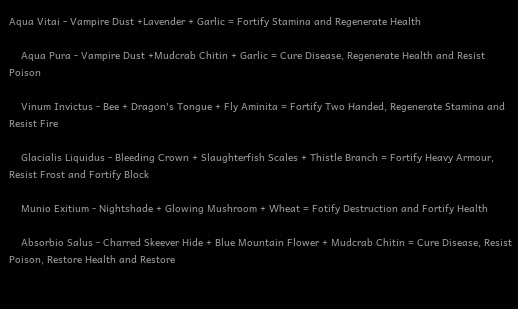Aqua Vitai - Vampire Dust +Lavender + Garlic = Fortify Stamina and Regenerate Health

    Aqua Pura - Vampire Dust +Mudcrab Chitin + Garlic = Cure Disease, Regenerate Health and Resist Poison

    Vinum Invictus - Bee + Dragon's Tongue + Fly Aminita = Fortify Two Handed, Regenerate Stamina and Resist Fire

    Glacialis Liquidus - Bleeding Crown + Slaughterfish Scales + Thistle Branch = Fortify Heavy Armour, Resist Frost and Fortify Block

    Munio Exitium - Nightshade + Glowing Mushroom + Wheat = Fotify Destruction and Fortify Health

    Absorbio Salus - Charred Skeever Hide + Blue Mountain Flower + Mudcrab Chitin = Cure Disease, Resist Poison, Restore Health and Restore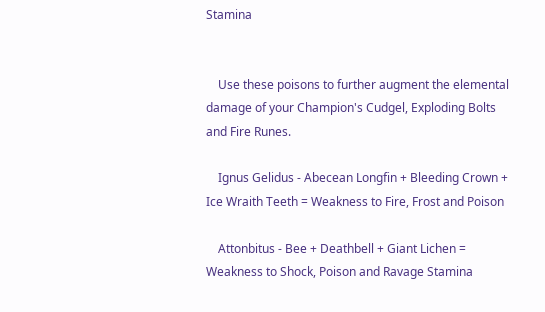Stamina


    Use these poisons to further augment the elemental damage of your Champion's Cudgel, Exploding Bolts and Fire Runes.

    Ignus Gelidus - Abecean Longfin + Bleeding Crown + Ice Wraith Teeth = Weakness to Fire, Frost and Poison

    Attonbitus - Bee + Deathbell + Giant Lichen = Weakness to Shock, Poison and Ravage Stamina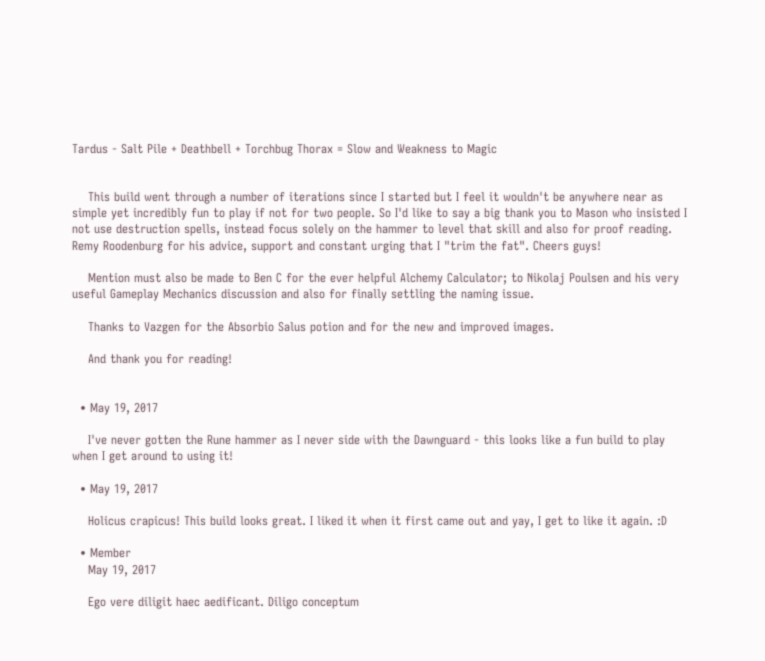Tardus - Salt Pile + Deathbell + Torchbug Thorax = Slow and Weakness to Magic


    This build went through a number of iterations since I started but I feel it wouldn't be anywhere near as simple yet incredibly fun to play if not for two people. So I'd like to say a big thank you to Mason who insisted I not use destruction spells, instead focus solely on the hammer to level that skill and also for proof reading. Remy Roodenburg for his advice, support and constant urging that I "trim the fat". Cheers guys!

    Mention must also be made to Ben C for the ever helpful Alchemy Calculator; to Nikolaj Poulsen and his very useful Gameplay Mechanics discussion and also for finally settling the naming issue.

    Thanks to Vazgen for the Absorbio Salus potion and for the new and improved images.

    And thank you for reading!


  • May 19, 2017

    I've never gotten the Rune hammer as I never side with the Dawnguard - this looks like a fun build to play when I get around to using it!

  • May 19, 2017

    Holicus crapicus! This build looks great. I liked it when it first came out and yay, I get to like it again. :D

  • Member
    May 19, 2017

    Ego vere diligit haec aedificant. Diligo conceptum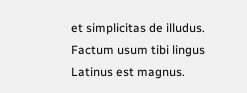et simplicitas de illudus. Factum usum tibi lingus Latinus est magnus.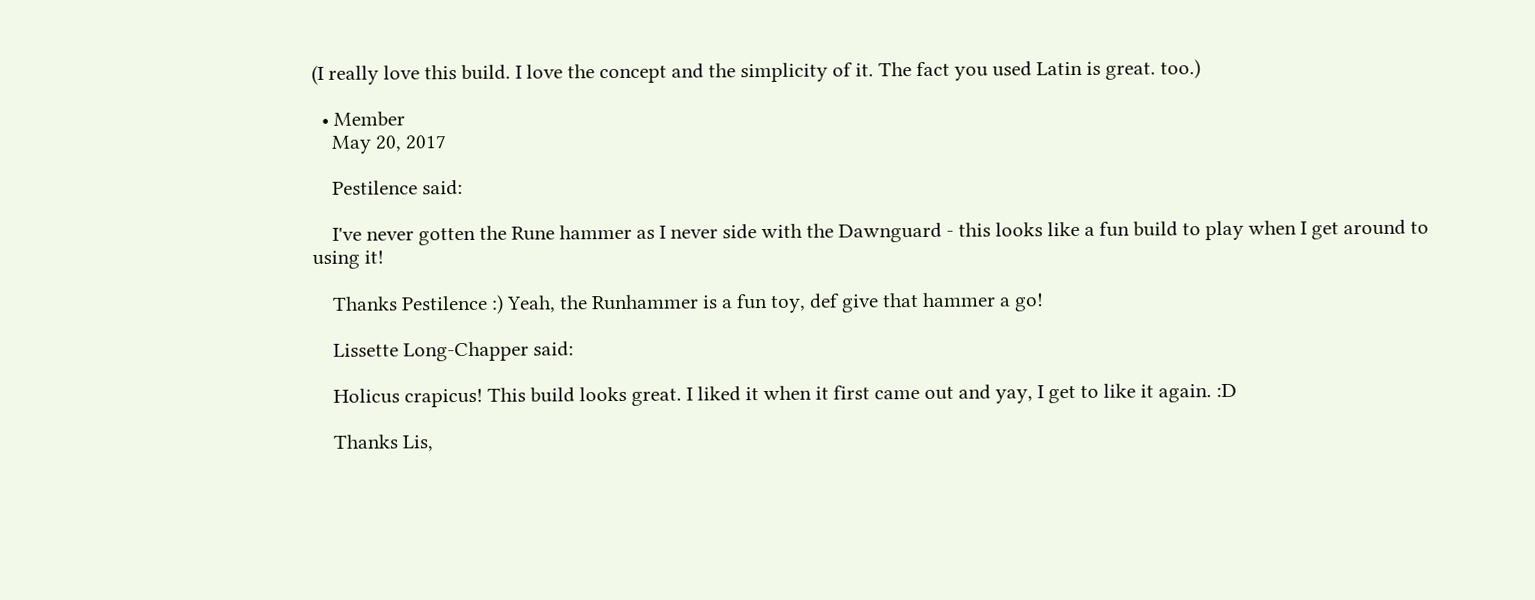(I really love this build. I love the concept and the simplicity of it. The fact you used Latin is great. too.)

  • Member
    May 20, 2017

    Pestilence said:

    I've never gotten the Rune hammer as I never side with the Dawnguard - this looks like a fun build to play when I get around to using it!

    Thanks Pestilence :) Yeah, the Runhammer is a fun toy, def give that hammer a go!

    Lissette Long-Chapper said:

    Holicus crapicus! This build looks great. I liked it when it first came out and yay, I get to like it again. :D

    Thanks Lis,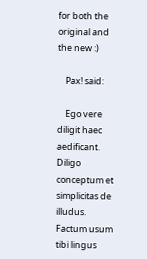for both the original and the new :)

    Pax! said:

    Ego vere diligit haec aedificant. Diligo conceptum et simplicitas de illudus. Factum usum tibi lingus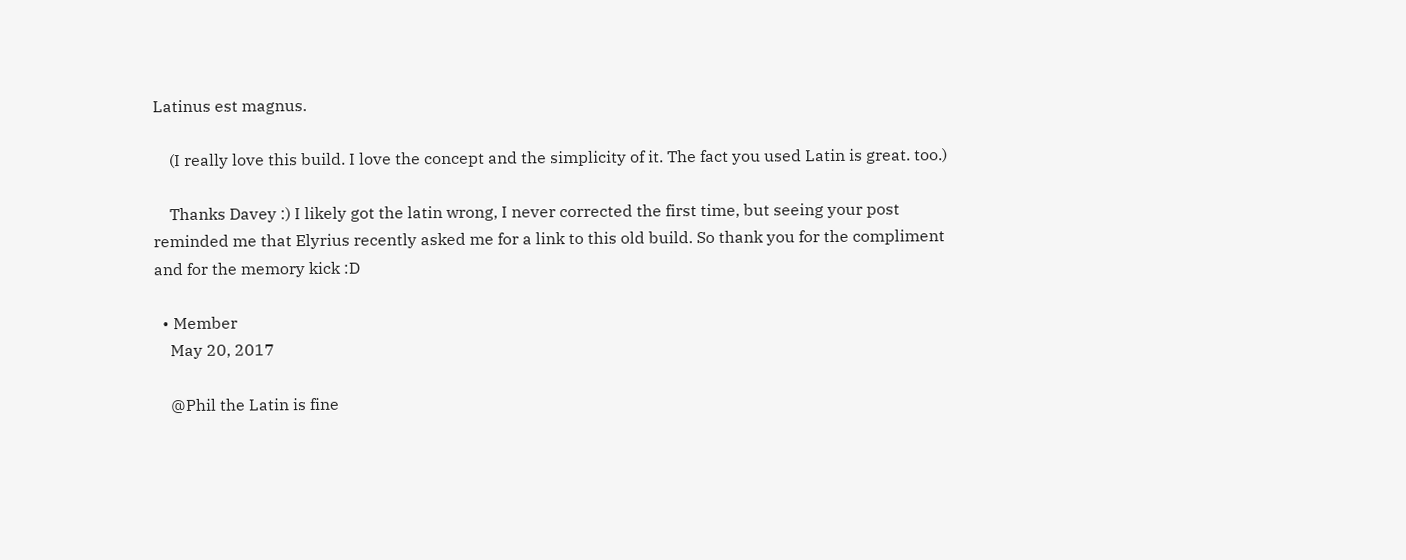Latinus est magnus.

    (I really love this build. I love the concept and the simplicity of it. The fact you used Latin is great. too.)

    Thanks Davey :) I likely got the latin wrong, I never corrected the first time, but seeing your post reminded me that Elyrius recently asked me for a link to this old build. So thank you for the compliment and for the memory kick :D

  • Member
    May 20, 2017

    @Phil the Latin is fine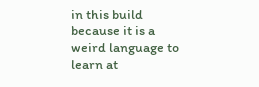in this build because it is a weird language to learn at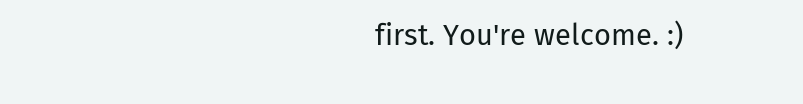first. You're welcome. :)